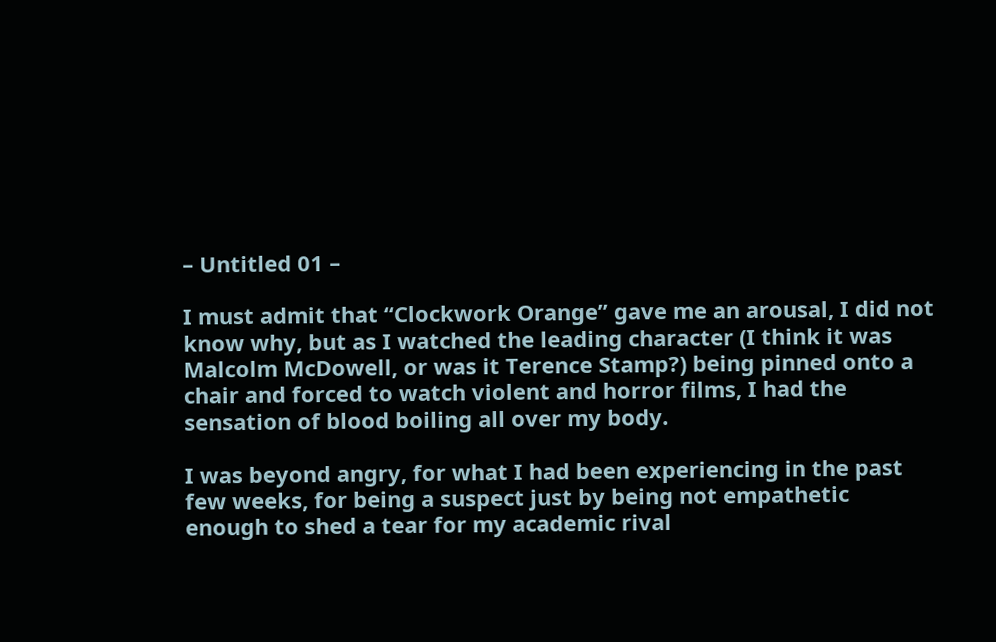– Untitled 01 –

I must admit that “Clockwork Orange” gave me an arousal, I did not know why, but as I watched the leading character (I think it was Malcolm McDowell, or was it Terence Stamp?) being pinned onto a chair and forced to watch violent and horror films, I had the sensation of blood boiling all over my body.

I was beyond angry, for what I had been experiencing in the past few weeks, for being a suspect just by being not empathetic enough to shed a tear for my academic rival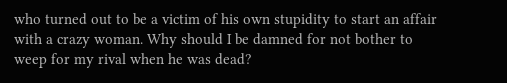who turned out to be a victim of his own stupidity to start an affair with a crazy woman. Why should I be damned for not bother to weep for my rival when he was dead?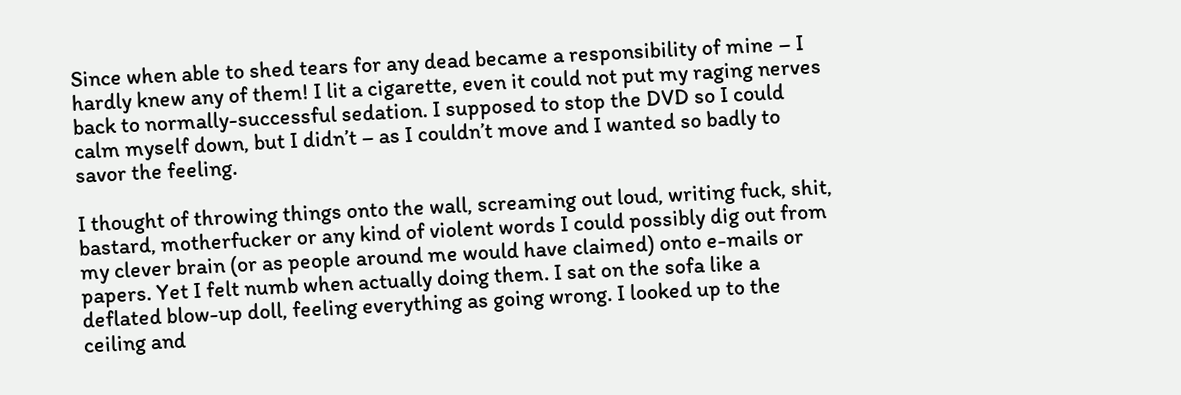Since when able to shed tears for any dead became a responsibility of mine – I hardly knew any of them! I lit a cigarette, even it could not put my raging nerves back to normally-successful sedation. I supposed to stop the DVD so I could calm myself down, but I didn’t – as I couldn’t move and I wanted so badly to savor the feeling.

I thought of throwing things onto the wall, screaming out loud, writing fuck, shit, bastard, motherfucker or any kind of violent words I could possibly dig out from my clever brain (or as people around me would have claimed) onto e-mails or papers. Yet I felt numb when actually doing them. I sat on the sofa like a deflated blow-up doll, feeling everything as going wrong. I looked up to the ceiling and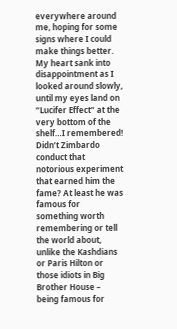everywhere around me, hoping for some signs where I could make things better. My heart sank into disappointment as I looked around slowly, until my eyes land on “Lucifer Effect” at the very bottom of the shelf…I remembered! Didn’t Zimbardo conduct that notorious experiment that earned him the fame? At least he was famous for something worth remembering or tell the world about, unlike the Kashdians or Paris Hilton or those idiots in Big Brother House – being famous for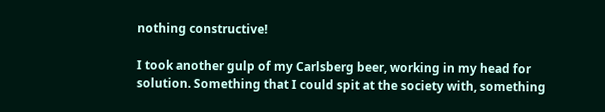nothing constructive!

I took another gulp of my Carlsberg beer, working in my head for solution. Something that I could spit at the society with, something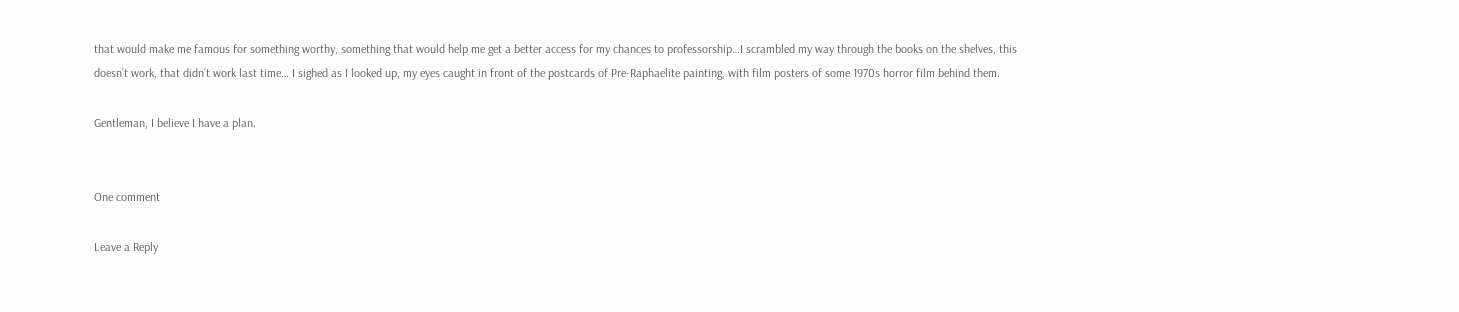that would make me famous for something worthy, something that would help me get a better access for my chances to professorship…I scrambled my way through the books on the shelves, this doesn’t work, that didn’t work last time… I sighed as I looked up, my eyes caught in front of the postcards of Pre-Raphaelite painting, with film posters of some 1970s horror film behind them.

Gentleman, I believe I have a plan.


One comment

Leave a Reply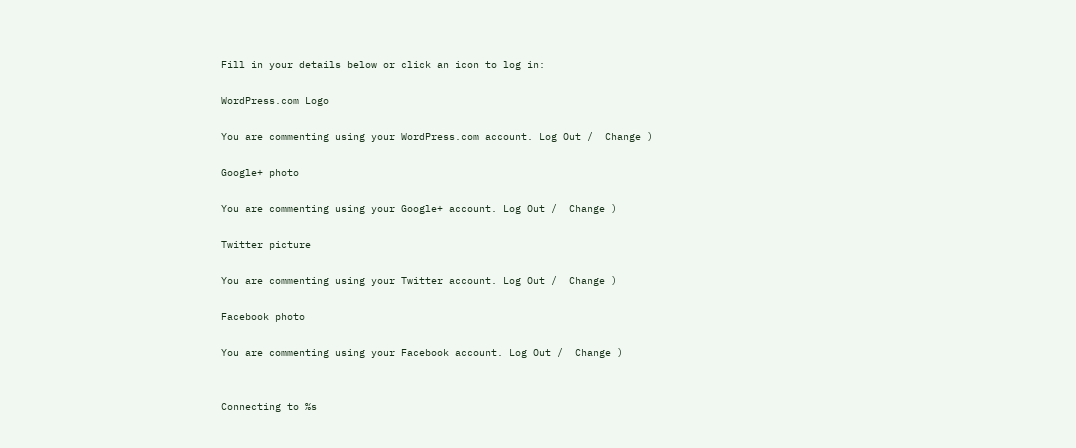Fill in your details below or click an icon to log in:

WordPress.com Logo

You are commenting using your WordPress.com account. Log Out /  Change )

Google+ photo

You are commenting using your Google+ account. Log Out /  Change )

Twitter picture

You are commenting using your Twitter account. Log Out /  Change )

Facebook photo

You are commenting using your Facebook account. Log Out /  Change )


Connecting to %s